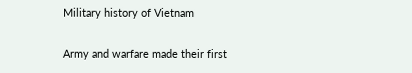Military history of Vietnam

Army and warfare made their first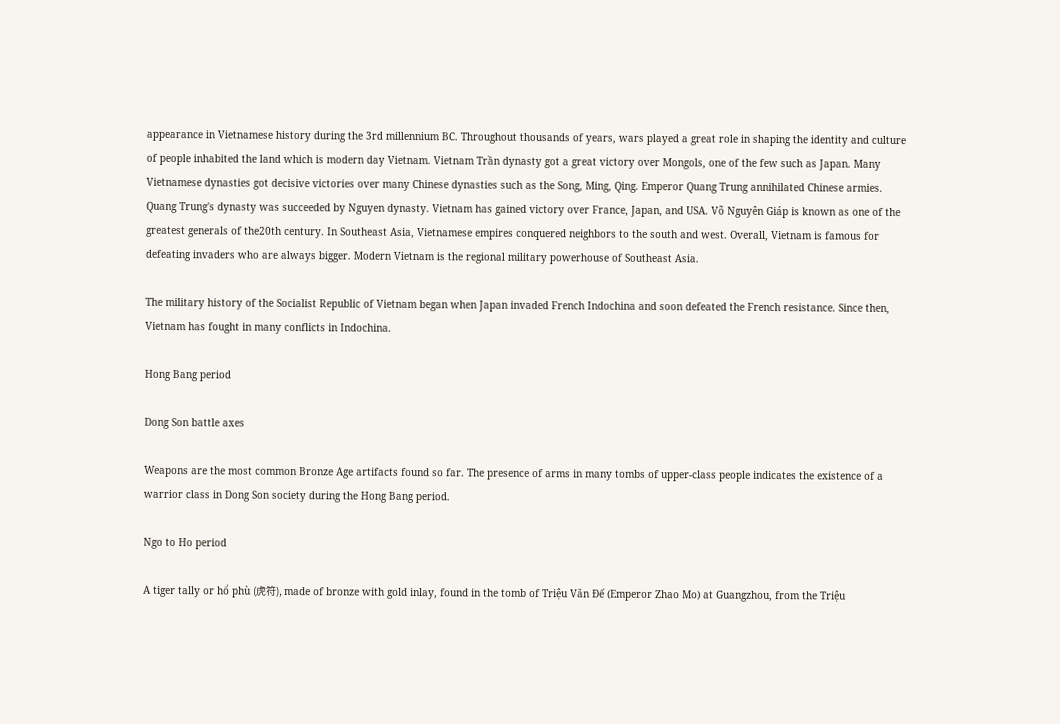appearance in Vietnamese history during the 3rd millennium BC. Throughout thousands of years, wars played a great role in shaping the identity and culture of people inhabited the land which is modern day Vietnam. Vietnam Trần dynasty got a great victory over Mongols, one of the few such as Japan. Many Vietnamese dynasties got decisive victories over many Chinese dynasties such as the Song, Ming, Qing. Emperor Quang Trung annihilated Chinese armies. Quang Trung's dynasty was succeeded by Nguyen dynasty. Vietnam has gained victory over France, Japan, and USA. Võ Nguyên Giáp is known as one of the greatest generals of the20th century. In Southeast Asia, Vietnamese empires conquered neighbors to the south and west. Overall, Vietnam is famous for defeating invaders who are always bigger. Modern Vietnam is the regional military powerhouse of Southeast Asia.

The military history of the Socialist Republic of Vietnam began when Japan invaded French Indochina and soon defeated the French resistance. Since then, Vietnam has fought in many conflicts in Indochina.

Hong Bang period

Dong Son battle axes

Weapons are the most common Bronze Age artifacts found so far. The presence of arms in many tombs of upper-class people indicates the existence of a warrior class in Dong Son society during the Hong Bang period.

Ngo to Ho period

A tiger tally or hổ phù (虎符), made of bronze with gold inlay, found in the tomb of Triệu Văn Đế (Emperor Zhao Mo) at Guangzhou, from the Triệu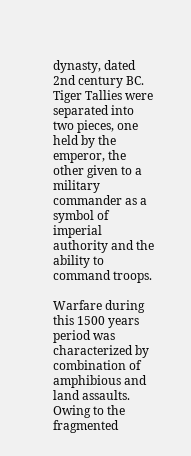dynasty, dated 2nd century BC. Tiger Tallies were separated into two pieces, one held by the emperor, the other given to a military commander as a symbol of imperial authority and the ability to command troops.

Warfare during this 1500 years period was characterized by combination of amphibious and land assaults. Owing to the fragmented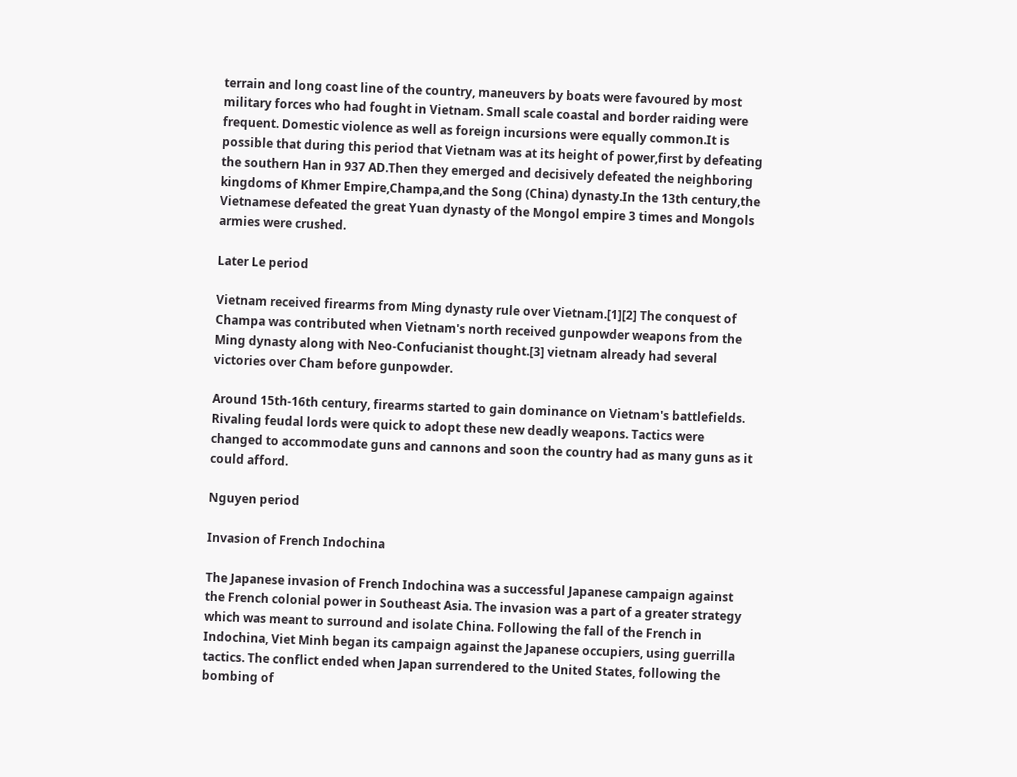terrain and long coast line of the country, maneuvers by boats were favoured by most military forces who had fought in Vietnam. Small scale coastal and border raiding were frequent. Domestic violence as well as foreign incursions were equally common.It is possible that during this period that Vietnam was at its height of power,first by defeating the southern Han in 937 AD.Then they emerged and decisively defeated the neighboring kingdoms of Khmer Empire,Champa,and the Song (China) dynasty.In the 13th century,the Vietnamese defeated the great Yuan dynasty of the Mongol empire 3 times and Mongols armies were crushed.

Later Le period

Vietnam received firearms from Ming dynasty rule over Vietnam.[1][2] The conquest of Champa was contributed when Vietnam's north received gunpowder weapons from the Ming dynasty along with Neo-Confucianist thought.[3] vietnam already had several victories over Cham before gunpowder.

Around 15th-16th century, firearms started to gain dominance on Vietnam's battlefields. Rivaling feudal lords were quick to adopt these new deadly weapons. Tactics were changed to accommodate guns and cannons and soon the country had as many guns as it could afford.

Nguyen period

Invasion of French Indochina

The Japanese invasion of French Indochina was a successful Japanese campaign against the French colonial power in Southeast Asia. The invasion was a part of a greater strategy which was meant to surround and isolate China. Following the fall of the French in Indochina, Viet Minh began its campaign against the Japanese occupiers, using guerrilla tactics. The conflict ended when Japan surrendered to the United States, following the bombing of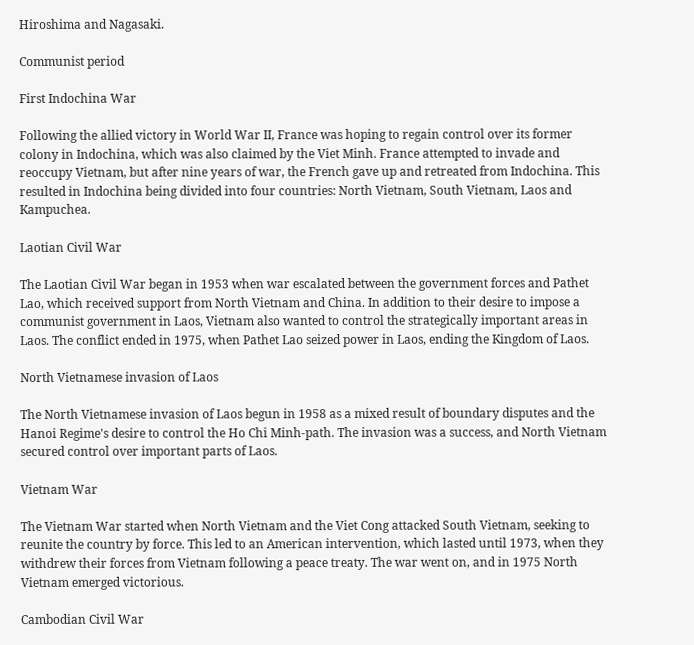Hiroshima and Nagasaki.

Communist period

First Indochina War

Following the allied victory in World War II, France was hoping to regain control over its former colony in Indochina, which was also claimed by the Viet Minh. France attempted to invade and reoccupy Vietnam, but after nine years of war, the French gave up and retreated from Indochina. This resulted in Indochina being divided into four countries: North Vietnam, South Vietnam, Laos and Kampuchea.

Laotian Civil War

The Laotian Civil War began in 1953 when war escalated between the government forces and Pathet Lao, which received support from North Vietnam and China. In addition to their desire to impose a communist government in Laos, Vietnam also wanted to control the strategically important areas in Laos. The conflict ended in 1975, when Pathet Lao seized power in Laos, ending the Kingdom of Laos.

North Vietnamese invasion of Laos

The North Vietnamese invasion of Laos begun in 1958 as a mixed result of boundary disputes and the Hanoi Regime's desire to control the Ho Chi Minh-path. The invasion was a success, and North Vietnam secured control over important parts of Laos.

Vietnam War

The Vietnam War started when North Vietnam and the Viet Cong attacked South Vietnam, seeking to reunite the country by force. This led to an American intervention, which lasted until 1973, when they withdrew their forces from Vietnam following a peace treaty. The war went on, and in 1975 North Vietnam emerged victorious.

Cambodian Civil War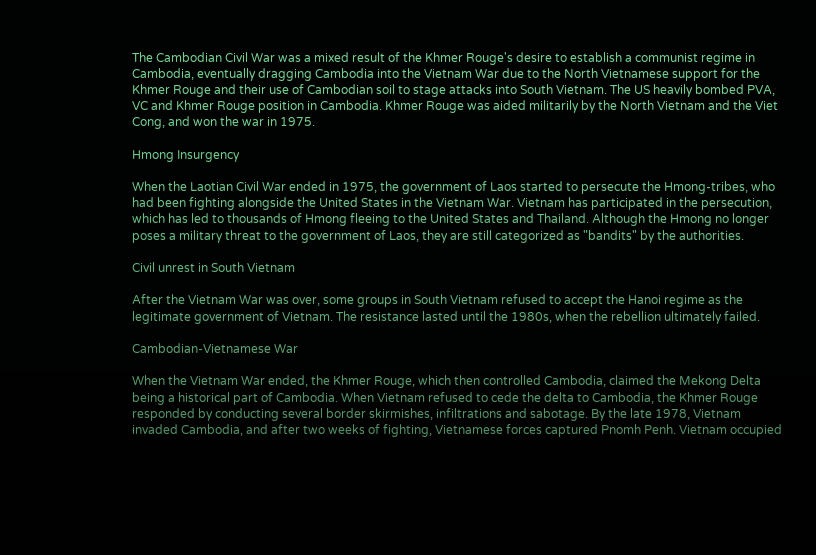The Cambodian Civil War was a mixed result of the Khmer Rouge's desire to establish a communist regime in Cambodia, eventually dragging Cambodia into the Vietnam War due to the North Vietnamese support for the Khmer Rouge and their use of Cambodian soil to stage attacks into South Vietnam. The US heavily bombed PVA, VC and Khmer Rouge position in Cambodia. Khmer Rouge was aided militarily by the North Vietnam and the Viet Cong, and won the war in 1975.

Hmong Insurgency

When the Laotian Civil War ended in 1975, the government of Laos started to persecute the Hmong-tribes, who had been fighting alongside the United States in the Vietnam War. Vietnam has participated in the persecution, which has led to thousands of Hmong fleeing to the United States and Thailand. Although the Hmong no longer poses a military threat to the government of Laos, they are still categorized as "bandits" by the authorities.

Civil unrest in South Vietnam

After the Vietnam War was over, some groups in South Vietnam refused to accept the Hanoi regime as the legitimate government of Vietnam. The resistance lasted until the 1980s, when the rebellion ultimately failed.

Cambodian-Vietnamese War

When the Vietnam War ended, the Khmer Rouge, which then controlled Cambodia, claimed the Mekong Delta being a historical part of Cambodia. When Vietnam refused to cede the delta to Cambodia, the Khmer Rouge responded by conducting several border skirmishes, infiltrations and sabotage. By the late 1978, Vietnam invaded Cambodia, and after two weeks of fighting, Vietnamese forces captured Pnomh Penh. Vietnam occupied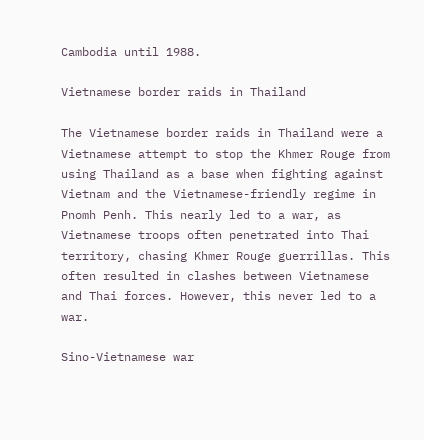Cambodia until 1988.

Vietnamese border raids in Thailand

The Vietnamese border raids in Thailand were a Vietnamese attempt to stop the Khmer Rouge from using Thailand as a base when fighting against Vietnam and the Vietnamese-friendly regime in Pnomh Penh. This nearly led to a war, as Vietnamese troops often penetrated into Thai territory, chasing Khmer Rouge guerrillas. This often resulted in clashes between Vietnamese and Thai forces. However, this never led to a war.

Sino-Vietnamese war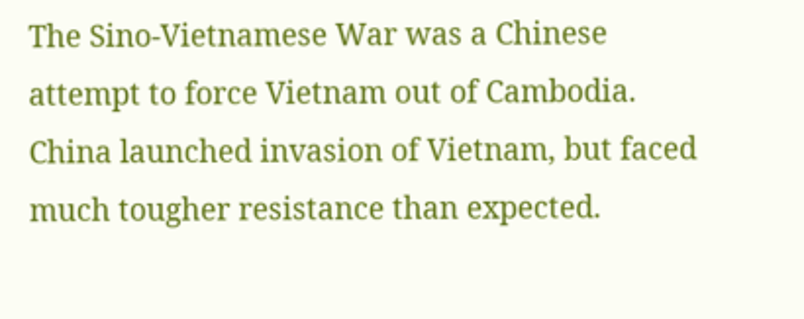The Sino-Vietnamese War was a Chinese attempt to force Vietnam out of Cambodia. China launched invasion of Vietnam, but faced much tougher resistance than expected.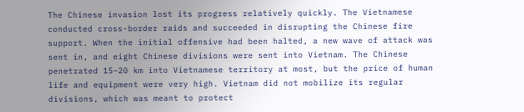The Chinese invasion lost its progress relatively quickly. The Vietnamese conducted cross-border raids and succeeded in disrupting the Chinese fire support. When the initial offensive had been halted, a new wave of attack was sent in, and eight Chinese divisions were sent into Vietnam. The Chinese penetrated 15–20 km into Vietnamese territory at most, but the price of human life and equipment were very high. Vietnam did not mobilize its regular divisions, which was meant to protect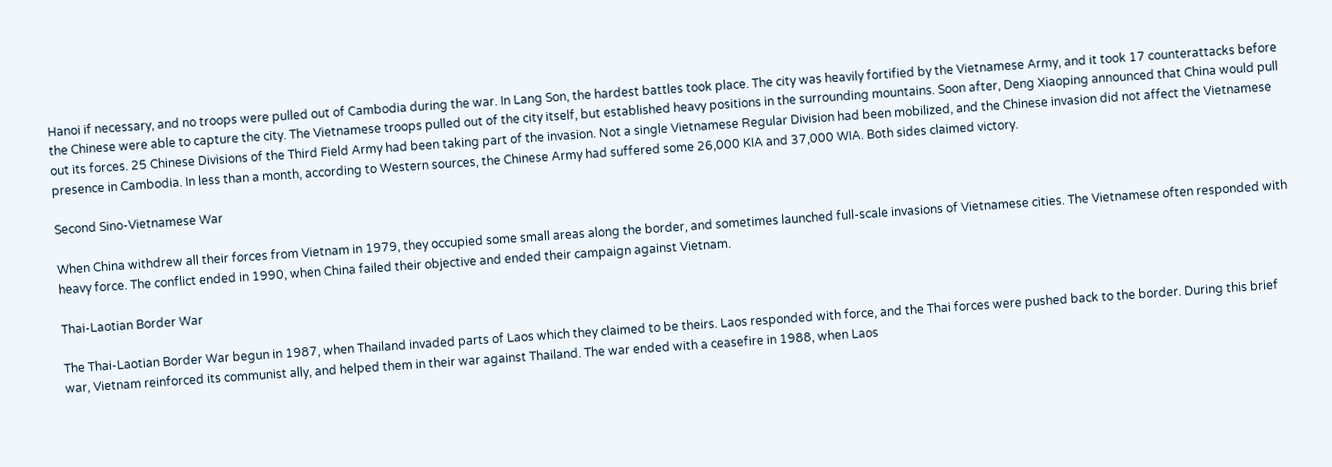Hanoi if necessary, and no troops were pulled out of Cambodia during the war. In Lang Son, the hardest battles took place. The city was heavily fortified by the Vietnamese Army, and it took 17 counterattacks before the Chinese were able to capture the city. The Vietnamese troops pulled out of the city itself, but established heavy positions in the surrounding mountains. Soon after, Deng Xiaoping announced that China would pull out its forces. 25 Chinese Divisions of the Third Field Army had been taking part of the invasion. Not a single Vietnamese Regular Division had been mobilized, and the Chinese invasion did not affect the Vietnamese presence in Cambodia. In less than a month, according to Western sources, the Chinese Army had suffered some 26,000 KIA and 37,000 WIA. Both sides claimed victory.

Second Sino-Vietnamese War

When China withdrew all their forces from Vietnam in 1979, they occupied some small areas along the border, and sometimes launched full-scale invasions of Vietnamese cities. The Vietnamese often responded with heavy force. The conflict ended in 1990, when China failed their objective and ended their campaign against Vietnam.

Thai-Laotian Border War

The Thai-Laotian Border War begun in 1987, when Thailand invaded parts of Laos which they claimed to be theirs. Laos responded with force, and the Thai forces were pushed back to the border. During this brief war, Vietnam reinforced its communist ally, and helped them in their war against Thailand. The war ended with a ceasefire in 1988, when Laos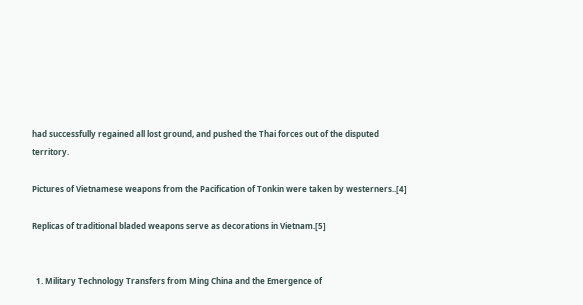had successfully regained all lost ground, and pushed the Thai forces out of the disputed territory.

Pictures of Vietnamese weapons from the Pacification of Tonkin were taken by westerners..[4]

Replicas of traditional bladed weapons serve as decorations in Vietnam.[5]


  1. Military Technology Transfers from Ming China and the Emergence of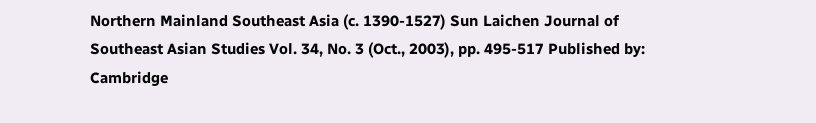Northern Mainland Southeast Asia (c. 1390-1527) Sun Laichen Journal of Southeast Asian Studies Vol. 34, No. 3 (Oct., 2003), pp. 495-517 Published by: Cambridge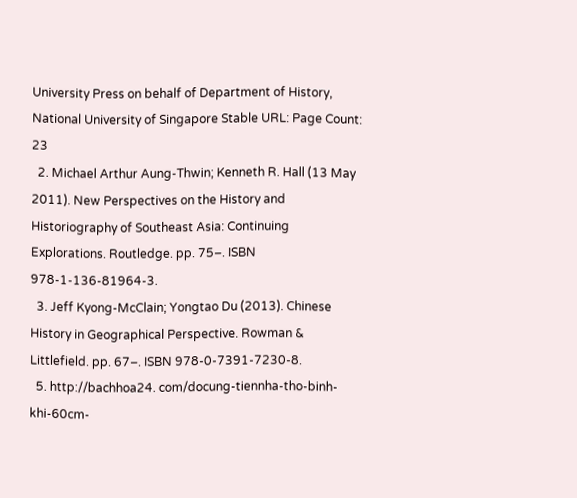University Press on behalf of Department of History, National University of Singapore Stable URL: Page Count: 23
  2. Michael Arthur Aung-Thwin; Kenneth R. Hall (13 May 2011). New Perspectives on the History and Historiography of Southeast Asia: Continuing Explorations. Routledge. pp. 75–. ISBN 978-1-136-81964-3.
  3. Jeff Kyong-McClain; Yongtao Du (2013). Chinese History in Geographical Perspective. Rowman & Littlefield. pp. 67–. ISBN 978-0-7391-7230-8.
  5. http://bachhoa24. com/docung-tiennha-tho-binh-khi-60cm-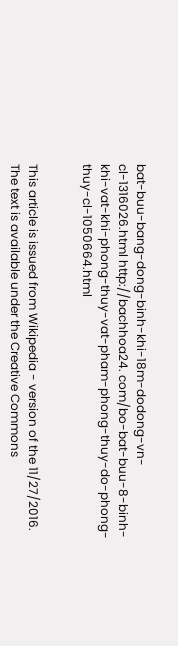bat-buu-bang-dong-binh-khi-18m-dodong-vn-cl-1316026.html http://bachhoa24. com/bo-bat-buu-8-binh-khi-vat-khi-phong-thuy-vat-pham-phong-thuy-do-phong-thuy-cl-1050664.html


This article is issued from Wikipedia - version of the 11/27/2016. The text is available under the Creative Commons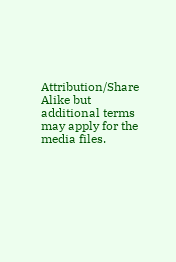Attribution/Share Alike but additional terms may apply for the media files.